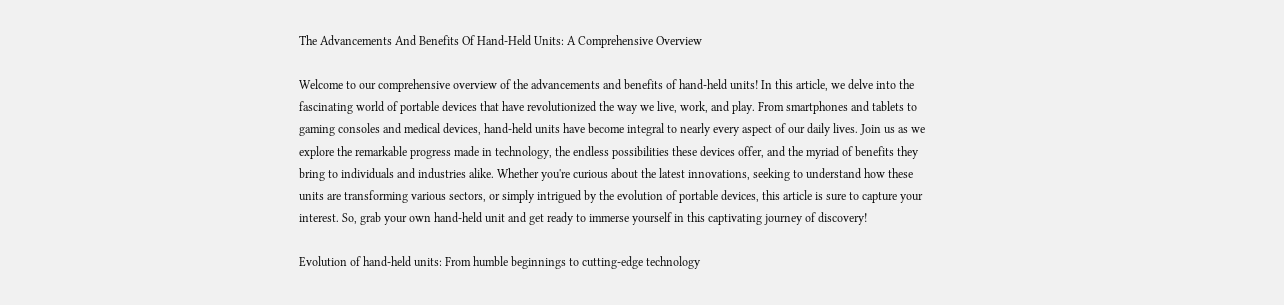The Advancements And Benefits Of Hand-Held Units: A Comprehensive Overview

Welcome to our comprehensive overview of the advancements and benefits of hand-held units! In this article, we delve into the fascinating world of portable devices that have revolutionized the way we live, work, and play. From smartphones and tablets to gaming consoles and medical devices, hand-held units have become integral to nearly every aspect of our daily lives. Join us as we explore the remarkable progress made in technology, the endless possibilities these devices offer, and the myriad of benefits they bring to individuals and industries alike. Whether you're curious about the latest innovations, seeking to understand how these units are transforming various sectors, or simply intrigued by the evolution of portable devices, this article is sure to capture your interest. So, grab your own hand-held unit and get ready to immerse yourself in this captivating journey of discovery!

Evolution of hand-held units: From humble beginnings to cutting-edge technology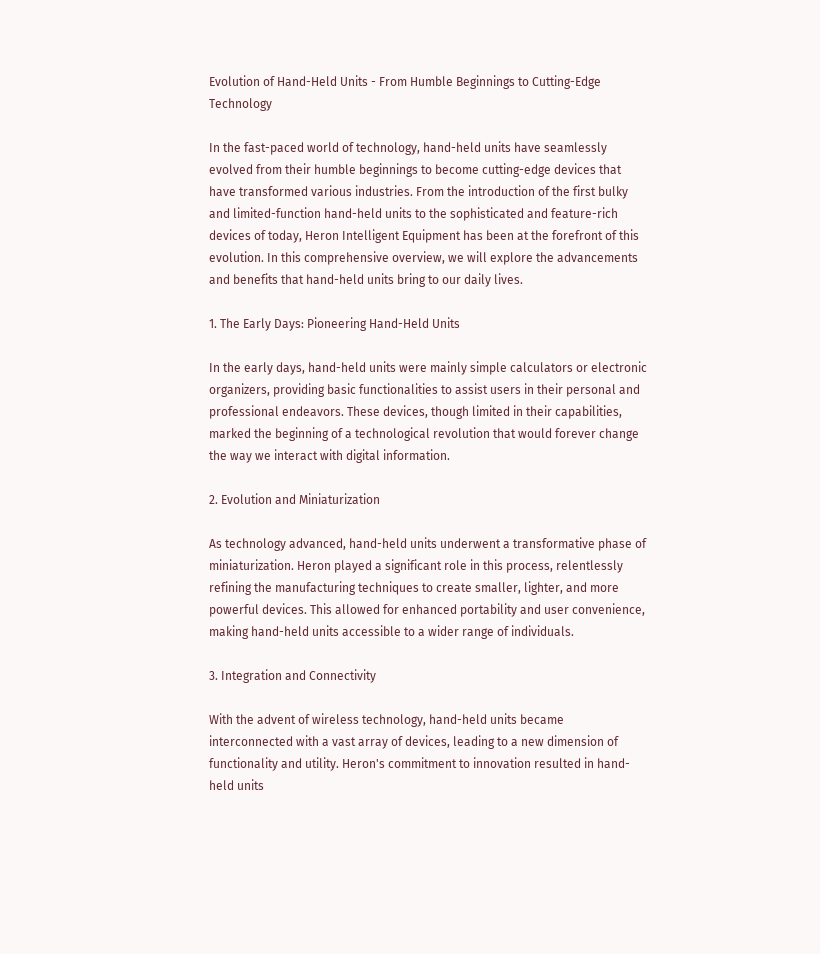Evolution of Hand-Held Units - From Humble Beginnings to Cutting-Edge Technology

In the fast-paced world of technology, hand-held units have seamlessly evolved from their humble beginnings to become cutting-edge devices that have transformed various industries. From the introduction of the first bulky and limited-function hand-held units to the sophisticated and feature-rich devices of today, Heron Intelligent Equipment has been at the forefront of this evolution. In this comprehensive overview, we will explore the advancements and benefits that hand-held units bring to our daily lives.

1. The Early Days: Pioneering Hand-Held Units

In the early days, hand-held units were mainly simple calculators or electronic organizers, providing basic functionalities to assist users in their personal and professional endeavors. These devices, though limited in their capabilities, marked the beginning of a technological revolution that would forever change the way we interact with digital information.

2. Evolution and Miniaturization

As technology advanced, hand-held units underwent a transformative phase of miniaturization. Heron played a significant role in this process, relentlessly refining the manufacturing techniques to create smaller, lighter, and more powerful devices. This allowed for enhanced portability and user convenience, making hand-held units accessible to a wider range of individuals.

3. Integration and Connectivity

With the advent of wireless technology, hand-held units became interconnected with a vast array of devices, leading to a new dimension of functionality and utility. Heron's commitment to innovation resulted in hand-held units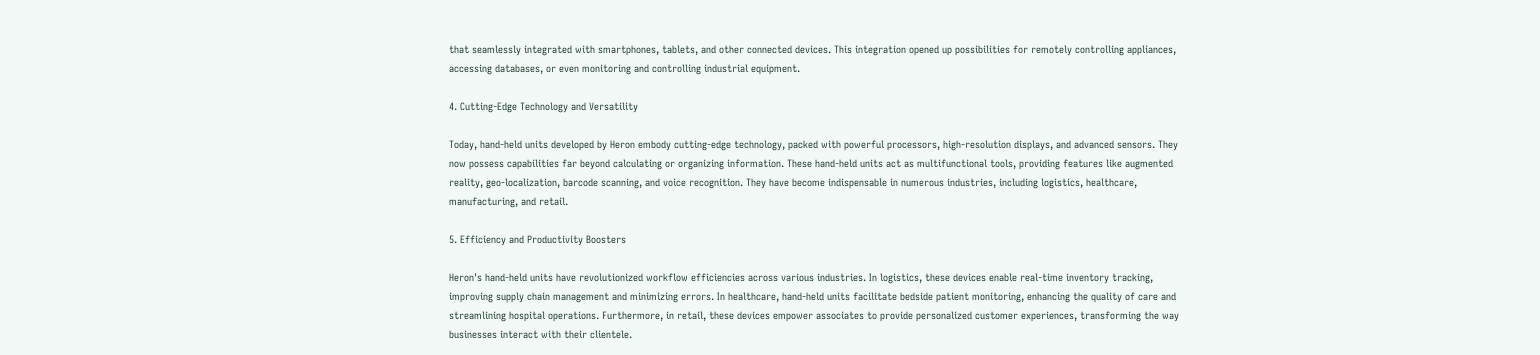that seamlessly integrated with smartphones, tablets, and other connected devices. This integration opened up possibilities for remotely controlling appliances, accessing databases, or even monitoring and controlling industrial equipment.

4. Cutting-Edge Technology and Versatility

Today, hand-held units developed by Heron embody cutting-edge technology, packed with powerful processors, high-resolution displays, and advanced sensors. They now possess capabilities far beyond calculating or organizing information. These hand-held units act as multifunctional tools, providing features like augmented reality, geo-localization, barcode scanning, and voice recognition. They have become indispensable in numerous industries, including logistics, healthcare, manufacturing, and retail.

5. Efficiency and Productivity Boosters

Heron's hand-held units have revolutionized workflow efficiencies across various industries. In logistics, these devices enable real-time inventory tracking, improving supply chain management and minimizing errors. In healthcare, hand-held units facilitate bedside patient monitoring, enhancing the quality of care and streamlining hospital operations. Furthermore, in retail, these devices empower associates to provide personalized customer experiences, transforming the way businesses interact with their clientele.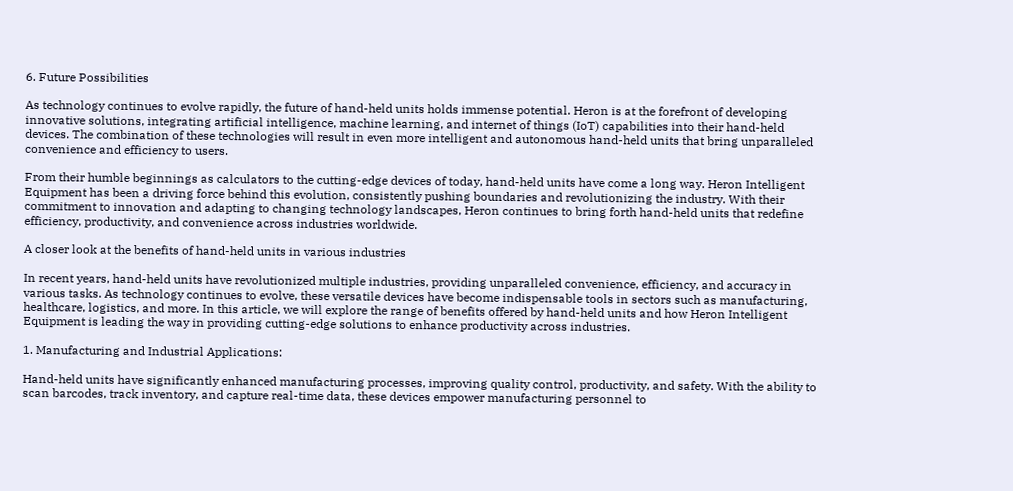6. Future Possibilities

As technology continues to evolve rapidly, the future of hand-held units holds immense potential. Heron is at the forefront of developing innovative solutions, integrating artificial intelligence, machine learning, and internet of things (IoT) capabilities into their hand-held devices. The combination of these technologies will result in even more intelligent and autonomous hand-held units that bring unparalleled convenience and efficiency to users.

From their humble beginnings as calculators to the cutting-edge devices of today, hand-held units have come a long way. Heron Intelligent Equipment has been a driving force behind this evolution, consistently pushing boundaries and revolutionizing the industry. With their commitment to innovation and adapting to changing technology landscapes, Heron continues to bring forth hand-held units that redefine efficiency, productivity, and convenience across industries worldwide.

A closer look at the benefits of hand-held units in various industries

In recent years, hand-held units have revolutionized multiple industries, providing unparalleled convenience, efficiency, and accuracy in various tasks. As technology continues to evolve, these versatile devices have become indispensable tools in sectors such as manufacturing, healthcare, logistics, and more. In this article, we will explore the range of benefits offered by hand-held units and how Heron Intelligent Equipment is leading the way in providing cutting-edge solutions to enhance productivity across industries.

1. Manufacturing and Industrial Applications:

Hand-held units have significantly enhanced manufacturing processes, improving quality control, productivity, and safety. With the ability to scan barcodes, track inventory, and capture real-time data, these devices empower manufacturing personnel to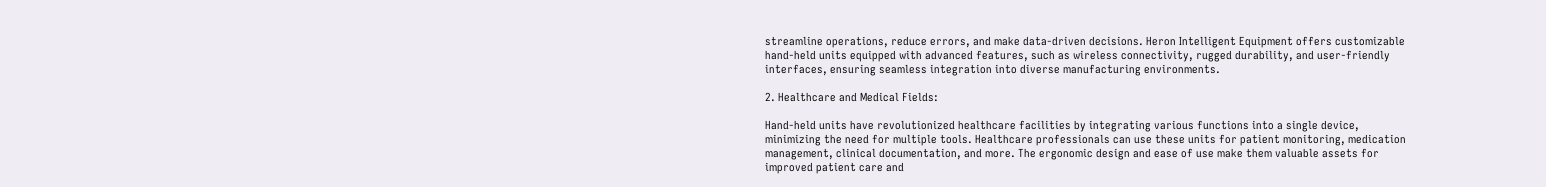streamline operations, reduce errors, and make data-driven decisions. Heron Intelligent Equipment offers customizable hand-held units equipped with advanced features, such as wireless connectivity, rugged durability, and user-friendly interfaces, ensuring seamless integration into diverse manufacturing environments.

2. Healthcare and Medical Fields:

Hand-held units have revolutionized healthcare facilities by integrating various functions into a single device, minimizing the need for multiple tools. Healthcare professionals can use these units for patient monitoring, medication management, clinical documentation, and more. The ergonomic design and ease of use make them valuable assets for improved patient care and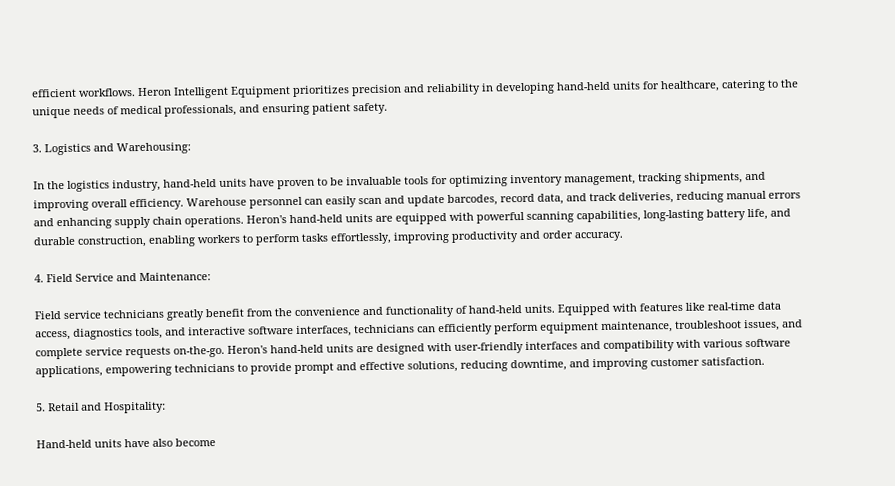efficient workflows. Heron Intelligent Equipment prioritizes precision and reliability in developing hand-held units for healthcare, catering to the unique needs of medical professionals, and ensuring patient safety.

3. Logistics and Warehousing:

In the logistics industry, hand-held units have proven to be invaluable tools for optimizing inventory management, tracking shipments, and improving overall efficiency. Warehouse personnel can easily scan and update barcodes, record data, and track deliveries, reducing manual errors and enhancing supply chain operations. Heron's hand-held units are equipped with powerful scanning capabilities, long-lasting battery life, and durable construction, enabling workers to perform tasks effortlessly, improving productivity and order accuracy.

4. Field Service and Maintenance:

Field service technicians greatly benefit from the convenience and functionality of hand-held units. Equipped with features like real-time data access, diagnostics tools, and interactive software interfaces, technicians can efficiently perform equipment maintenance, troubleshoot issues, and complete service requests on-the-go. Heron's hand-held units are designed with user-friendly interfaces and compatibility with various software applications, empowering technicians to provide prompt and effective solutions, reducing downtime, and improving customer satisfaction.

5. Retail and Hospitality:

Hand-held units have also become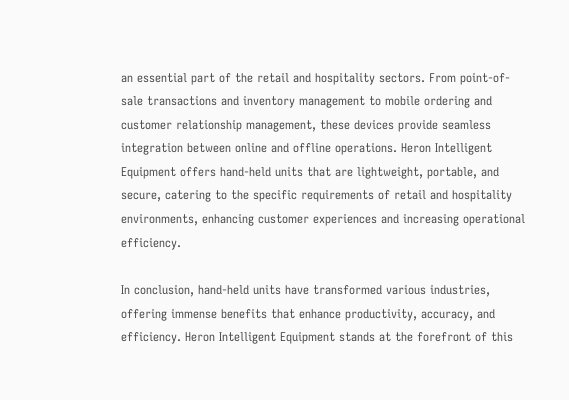an essential part of the retail and hospitality sectors. From point-of-sale transactions and inventory management to mobile ordering and customer relationship management, these devices provide seamless integration between online and offline operations. Heron Intelligent Equipment offers hand-held units that are lightweight, portable, and secure, catering to the specific requirements of retail and hospitality environments, enhancing customer experiences and increasing operational efficiency.

In conclusion, hand-held units have transformed various industries, offering immense benefits that enhance productivity, accuracy, and efficiency. Heron Intelligent Equipment stands at the forefront of this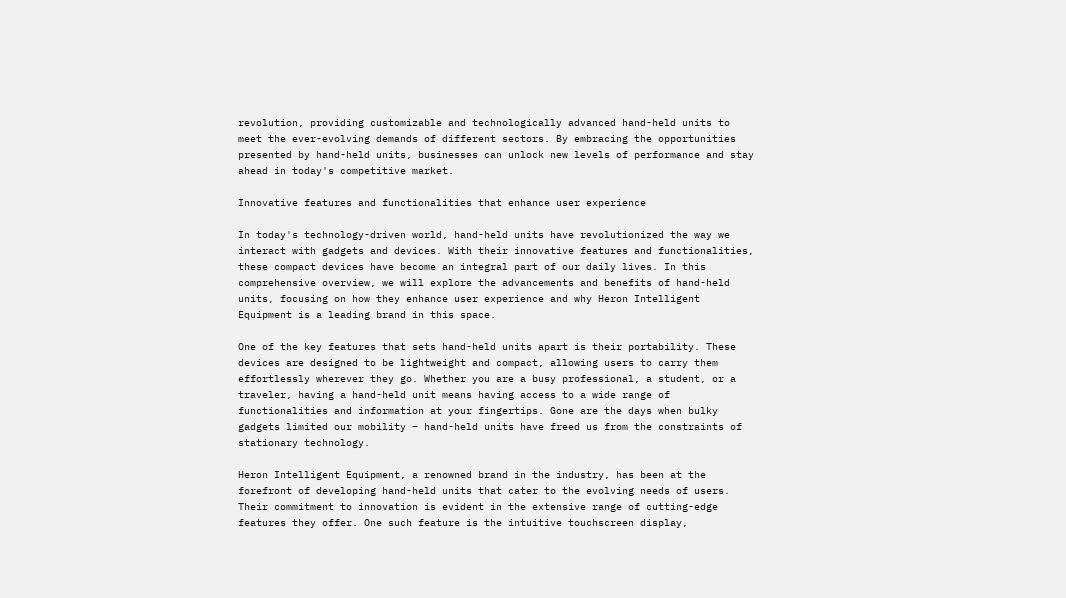revolution, providing customizable and technologically advanced hand-held units to meet the ever-evolving demands of different sectors. By embracing the opportunities presented by hand-held units, businesses can unlock new levels of performance and stay ahead in today's competitive market.

Innovative features and functionalities that enhance user experience

In today's technology-driven world, hand-held units have revolutionized the way we interact with gadgets and devices. With their innovative features and functionalities, these compact devices have become an integral part of our daily lives. In this comprehensive overview, we will explore the advancements and benefits of hand-held units, focusing on how they enhance user experience and why Heron Intelligent Equipment is a leading brand in this space.

One of the key features that sets hand-held units apart is their portability. These devices are designed to be lightweight and compact, allowing users to carry them effortlessly wherever they go. Whether you are a busy professional, a student, or a traveler, having a hand-held unit means having access to a wide range of functionalities and information at your fingertips. Gone are the days when bulky gadgets limited our mobility – hand-held units have freed us from the constraints of stationary technology.

Heron Intelligent Equipment, a renowned brand in the industry, has been at the forefront of developing hand-held units that cater to the evolving needs of users. Their commitment to innovation is evident in the extensive range of cutting-edge features they offer. One such feature is the intuitive touchscreen display,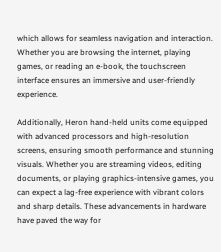which allows for seamless navigation and interaction. Whether you are browsing the internet, playing games, or reading an e-book, the touchscreen interface ensures an immersive and user-friendly experience.

Additionally, Heron hand-held units come equipped with advanced processors and high-resolution screens, ensuring smooth performance and stunning visuals. Whether you are streaming videos, editing documents, or playing graphics-intensive games, you can expect a lag-free experience with vibrant colors and sharp details. These advancements in hardware have paved the way for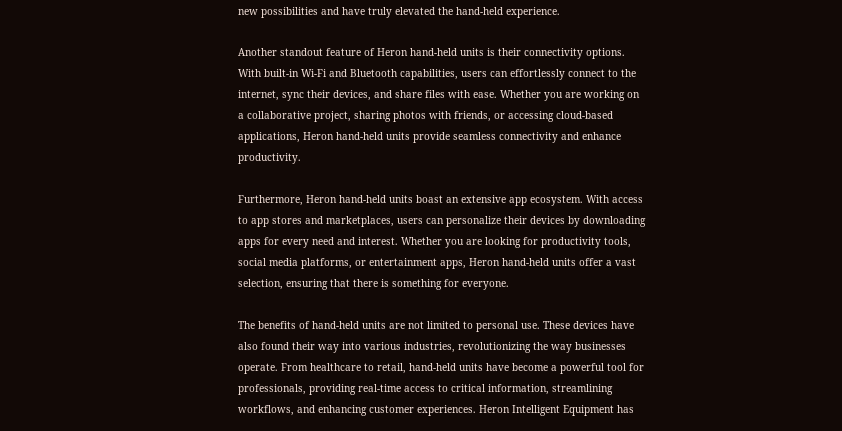new possibilities and have truly elevated the hand-held experience.

Another standout feature of Heron hand-held units is their connectivity options. With built-in Wi-Fi and Bluetooth capabilities, users can effortlessly connect to the internet, sync their devices, and share files with ease. Whether you are working on a collaborative project, sharing photos with friends, or accessing cloud-based applications, Heron hand-held units provide seamless connectivity and enhance productivity.

Furthermore, Heron hand-held units boast an extensive app ecosystem. With access to app stores and marketplaces, users can personalize their devices by downloading apps for every need and interest. Whether you are looking for productivity tools, social media platforms, or entertainment apps, Heron hand-held units offer a vast selection, ensuring that there is something for everyone.

The benefits of hand-held units are not limited to personal use. These devices have also found their way into various industries, revolutionizing the way businesses operate. From healthcare to retail, hand-held units have become a powerful tool for professionals, providing real-time access to critical information, streamlining workflows, and enhancing customer experiences. Heron Intelligent Equipment has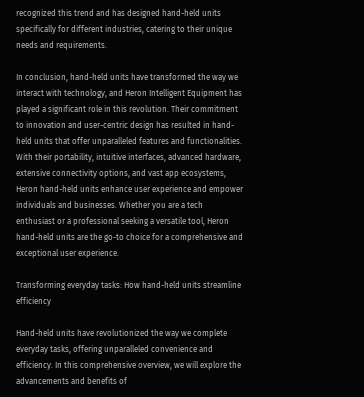recognized this trend and has designed hand-held units specifically for different industries, catering to their unique needs and requirements.

In conclusion, hand-held units have transformed the way we interact with technology, and Heron Intelligent Equipment has played a significant role in this revolution. Their commitment to innovation and user-centric design has resulted in hand-held units that offer unparalleled features and functionalities. With their portability, intuitive interfaces, advanced hardware, extensive connectivity options, and vast app ecosystems, Heron hand-held units enhance user experience and empower individuals and businesses. Whether you are a tech enthusiast or a professional seeking a versatile tool, Heron hand-held units are the go-to choice for a comprehensive and exceptional user experience.

Transforming everyday tasks: How hand-held units streamline efficiency

Hand-held units have revolutionized the way we complete everyday tasks, offering unparalleled convenience and efficiency. In this comprehensive overview, we will explore the advancements and benefits of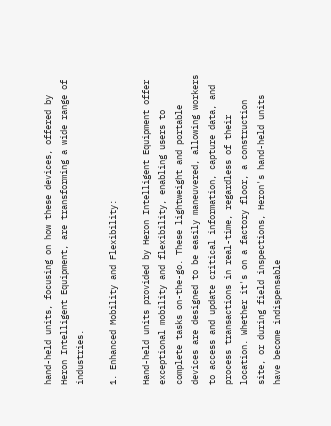hand-held units, focusing on how these devices, offered by Heron Intelligent Equipment, are transforming a wide range of industries.

1. Enhanced Mobility and Flexibility:

Hand-held units provided by Heron Intelligent Equipment offer exceptional mobility and flexibility, enabling users to complete tasks on-the-go. These lightweight and portable devices are designed to be easily maneuvered, allowing workers to access and update critical information, capture data, and process transactions in real-time, regardless of their location. Whether it's on a factory floor, a construction site, or during field inspections, Heron's hand-held units have become indispensable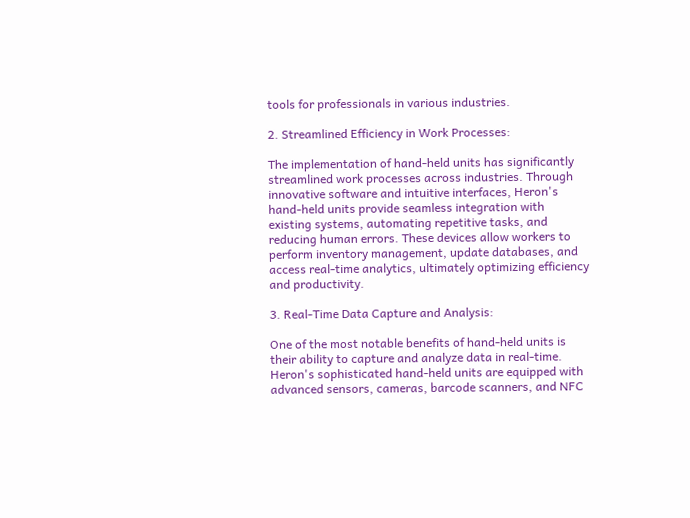tools for professionals in various industries.

2. Streamlined Efficiency in Work Processes:

The implementation of hand-held units has significantly streamlined work processes across industries. Through innovative software and intuitive interfaces, Heron's hand-held units provide seamless integration with existing systems, automating repetitive tasks, and reducing human errors. These devices allow workers to perform inventory management, update databases, and access real-time analytics, ultimately optimizing efficiency and productivity.

3. Real-Time Data Capture and Analysis:

One of the most notable benefits of hand-held units is their ability to capture and analyze data in real-time. Heron's sophisticated hand-held units are equipped with advanced sensors, cameras, barcode scanners, and NFC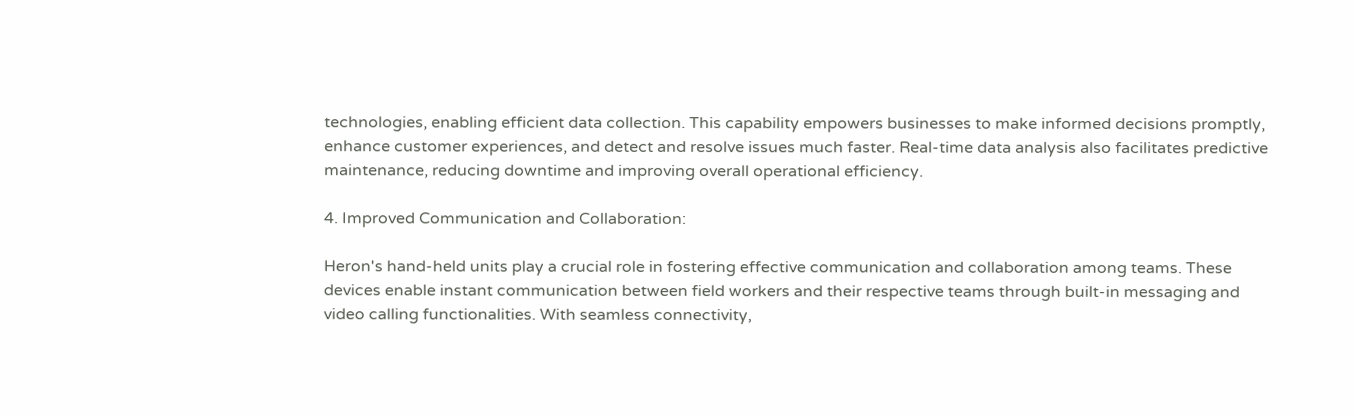technologies, enabling efficient data collection. This capability empowers businesses to make informed decisions promptly, enhance customer experiences, and detect and resolve issues much faster. Real-time data analysis also facilitates predictive maintenance, reducing downtime and improving overall operational efficiency.

4. Improved Communication and Collaboration:

Heron's hand-held units play a crucial role in fostering effective communication and collaboration among teams. These devices enable instant communication between field workers and their respective teams through built-in messaging and video calling functionalities. With seamless connectivity,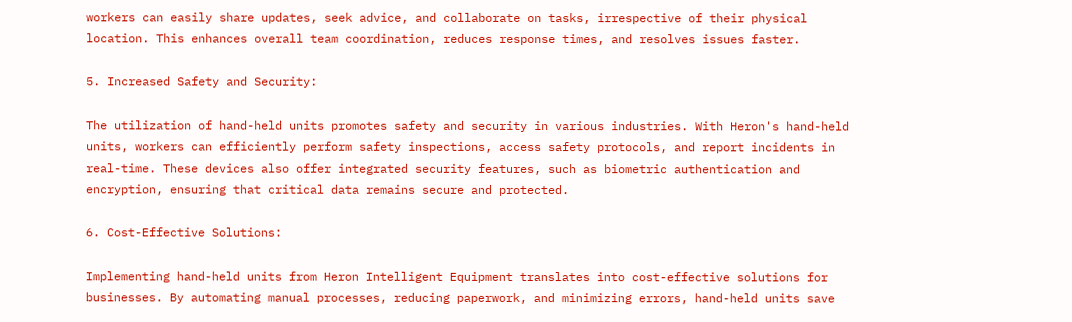workers can easily share updates, seek advice, and collaborate on tasks, irrespective of their physical location. This enhances overall team coordination, reduces response times, and resolves issues faster.

5. Increased Safety and Security:

The utilization of hand-held units promotes safety and security in various industries. With Heron's hand-held units, workers can efficiently perform safety inspections, access safety protocols, and report incidents in real-time. These devices also offer integrated security features, such as biometric authentication and encryption, ensuring that critical data remains secure and protected.

6. Cost-Effective Solutions:

Implementing hand-held units from Heron Intelligent Equipment translates into cost-effective solutions for businesses. By automating manual processes, reducing paperwork, and minimizing errors, hand-held units save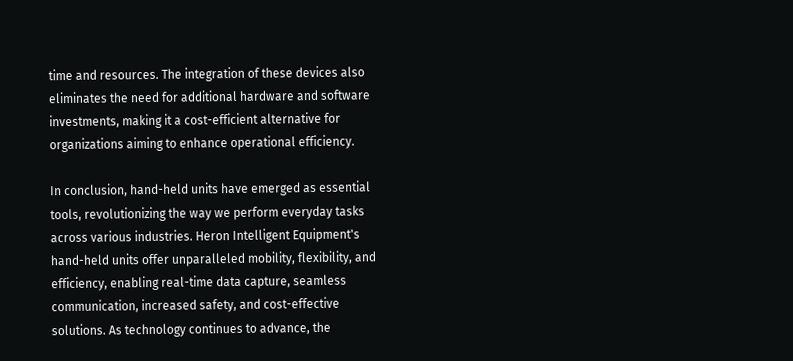time and resources. The integration of these devices also eliminates the need for additional hardware and software investments, making it a cost-efficient alternative for organizations aiming to enhance operational efficiency.

In conclusion, hand-held units have emerged as essential tools, revolutionizing the way we perform everyday tasks across various industries. Heron Intelligent Equipment's hand-held units offer unparalleled mobility, flexibility, and efficiency, enabling real-time data capture, seamless communication, increased safety, and cost-effective solutions. As technology continues to advance, the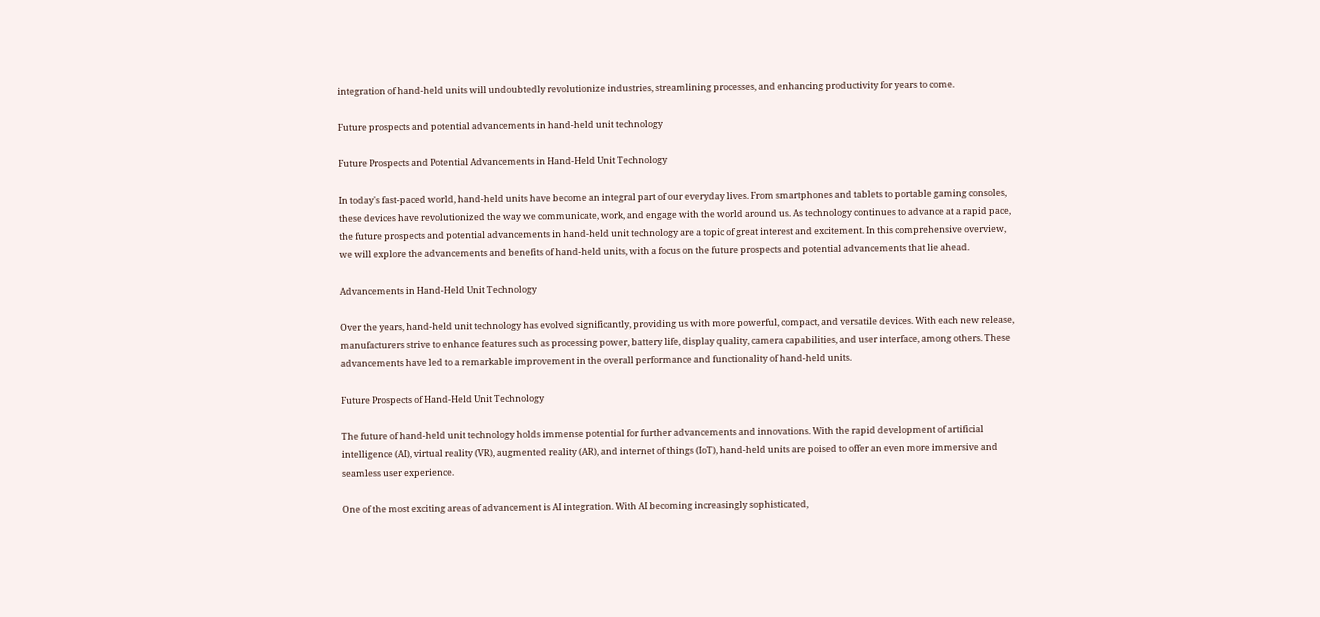integration of hand-held units will undoubtedly revolutionize industries, streamlining processes, and enhancing productivity for years to come.

Future prospects and potential advancements in hand-held unit technology

Future Prospects and Potential Advancements in Hand-Held Unit Technology

In today's fast-paced world, hand-held units have become an integral part of our everyday lives. From smartphones and tablets to portable gaming consoles, these devices have revolutionized the way we communicate, work, and engage with the world around us. As technology continues to advance at a rapid pace, the future prospects and potential advancements in hand-held unit technology are a topic of great interest and excitement. In this comprehensive overview, we will explore the advancements and benefits of hand-held units, with a focus on the future prospects and potential advancements that lie ahead.

Advancements in Hand-Held Unit Technology

Over the years, hand-held unit technology has evolved significantly, providing us with more powerful, compact, and versatile devices. With each new release, manufacturers strive to enhance features such as processing power, battery life, display quality, camera capabilities, and user interface, among others. These advancements have led to a remarkable improvement in the overall performance and functionality of hand-held units.

Future Prospects of Hand-Held Unit Technology

The future of hand-held unit technology holds immense potential for further advancements and innovations. With the rapid development of artificial intelligence (AI), virtual reality (VR), augmented reality (AR), and internet of things (IoT), hand-held units are poised to offer an even more immersive and seamless user experience.

One of the most exciting areas of advancement is AI integration. With AI becoming increasingly sophisticated,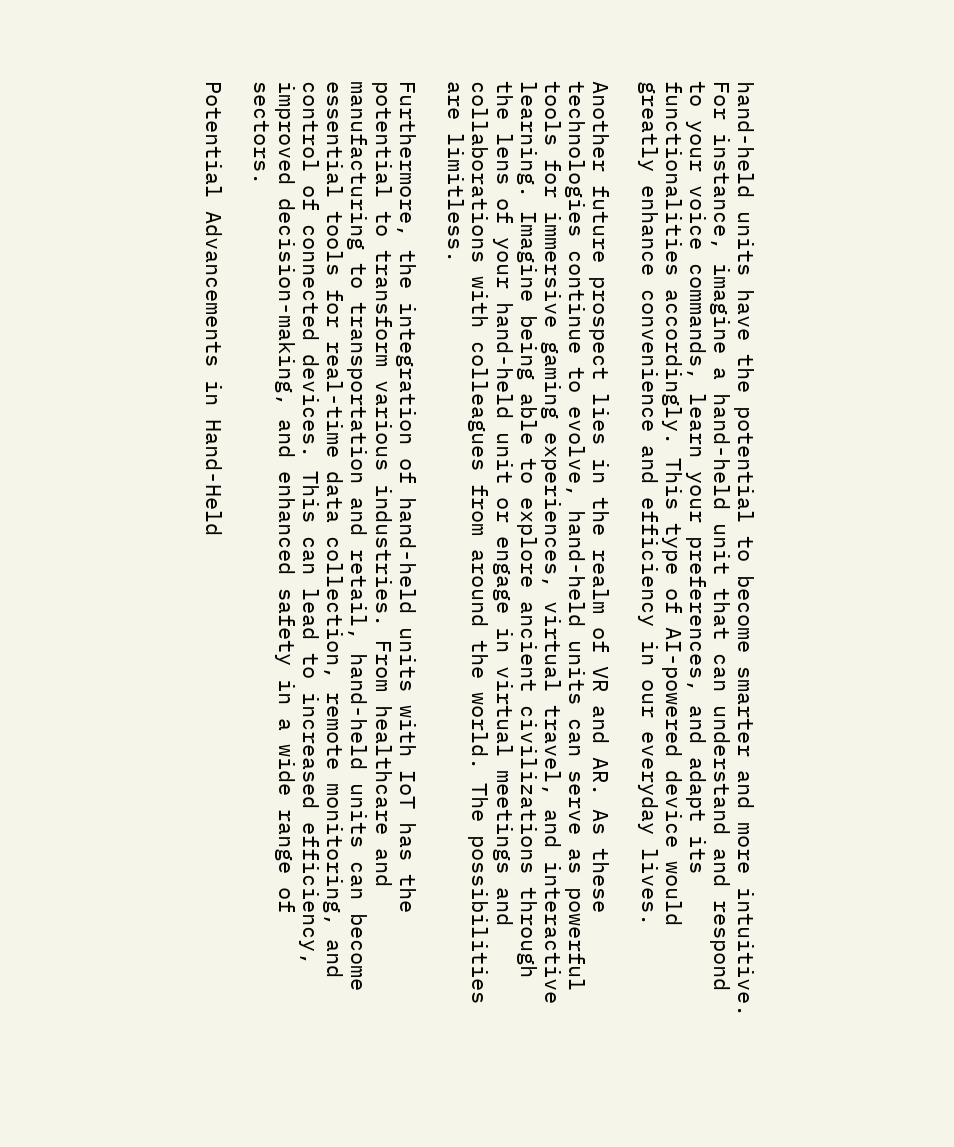hand-held units have the potential to become smarter and more intuitive. For instance, imagine a hand-held unit that can understand and respond to your voice commands, learn your preferences, and adapt its functionalities accordingly. This type of AI-powered device would greatly enhance convenience and efficiency in our everyday lives.

Another future prospect lies in the realm of VR and AR. As these technologies continue to evolve, hand-held units can serve as powerful tools for immersive gaming experiences, virtual travel, and interactive learning. Imagine being able to explore ancient civilizations through the lens of your hand-held unit or engage in virtual meetings and collaborations with colleagues from around the world. The possibilities are limitless.

Furthermore, the integration of hand-held units with IoT has the potential to transform various industries. From healthcare and manufacturing to transportation and retail, hand-held units can become essential tools for real-time data collection, remote monitoring, and control of connected devices. This can lead to increased efficiency, improved decision-making, and enhanced safety in a wide range of sectors.

Potential Advancements in Hand-Held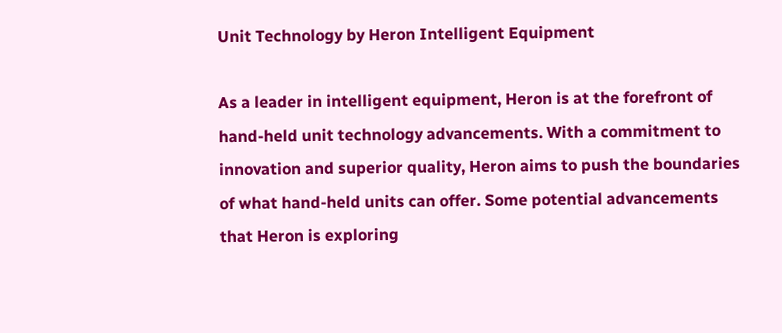Unit Technology by Heron Intelligent Equipment

As a leader in intelligent equipment, Heron is at the forefront of hand-held unit technology advancements. With a commitment to innovation and superior quality, Heron aims to push the boundaries of what hand-held units can offer. Some potential advancements that Heron is exploring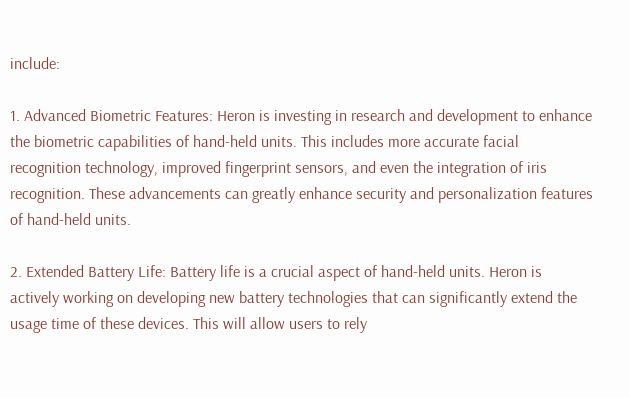include:

1. Advanced Biometric Features: Heron is investing in research and development to enhance the biometric capabilities of hand-held units. This includes more accurate facial recognition technology, improved fingerprint sensors, and even the integration of iris recognition. These advancements can greatly enhance security and personalization features of hand-held units.

2. Extended Battery Life: Battery life is a crucial aspect of hand-held units. Heron is actively working on developing new battery technologies that can significantly extend the usage time of these devices. This will allow users to rely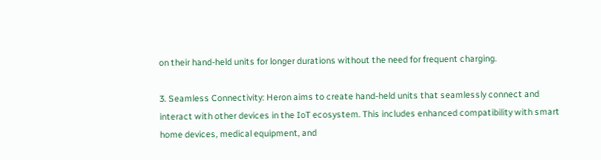on their hand-held units for longer durations without the need for frequent charging.

3. Seamless Connectivity: Heron aims to create hand-held units that seamlessly connect and interact with other devices in the IoT ecosystem. This includes enhanced compatibility with smart home devices, medical equipment, and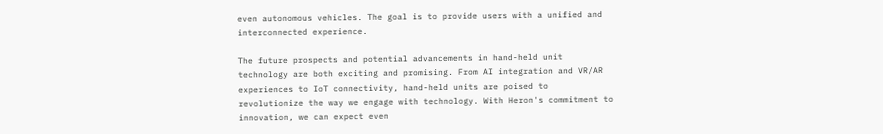even autonomous vehicles. The goal is to provide users with a unified and interconnected experience.

The future prospects and potential advancements in hand-held unit technology are both exciting and promising. From AI integration and VR/AR experiences to IoT connectivity, hand-held units are poised to revolutionize the way we engage with technology. With Heron's commitment to innovation, we can expect even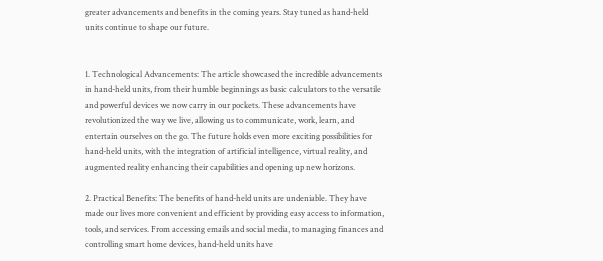greater advancements and benefits in the coming years. Stay tuned as hand-held units continue to shape our future.


1. Technological Advancements: The article showcased the incredible advancements in hand-held units, from their humble beginnings as basic calculators to the versatile and powerful devices we now carry in our pockets. These advancements have revolutionized the way we live, allowing us to communicate, work, learn, and entertain ourselves on the go. The future holds even more exciting possibilities for hand-held units, with the integration of artificial intelligence, virtual reality, and augmented reality enhancing their capabilities and opening up new horizons.

2. Practical Benefits: The benefits of hand-held units are undeniable. They have made our lives more convenient and efficient by providing easy access to information, tools, and services. From accessing emails and social media, to managing finances and controlling smart home devices, hand-held units have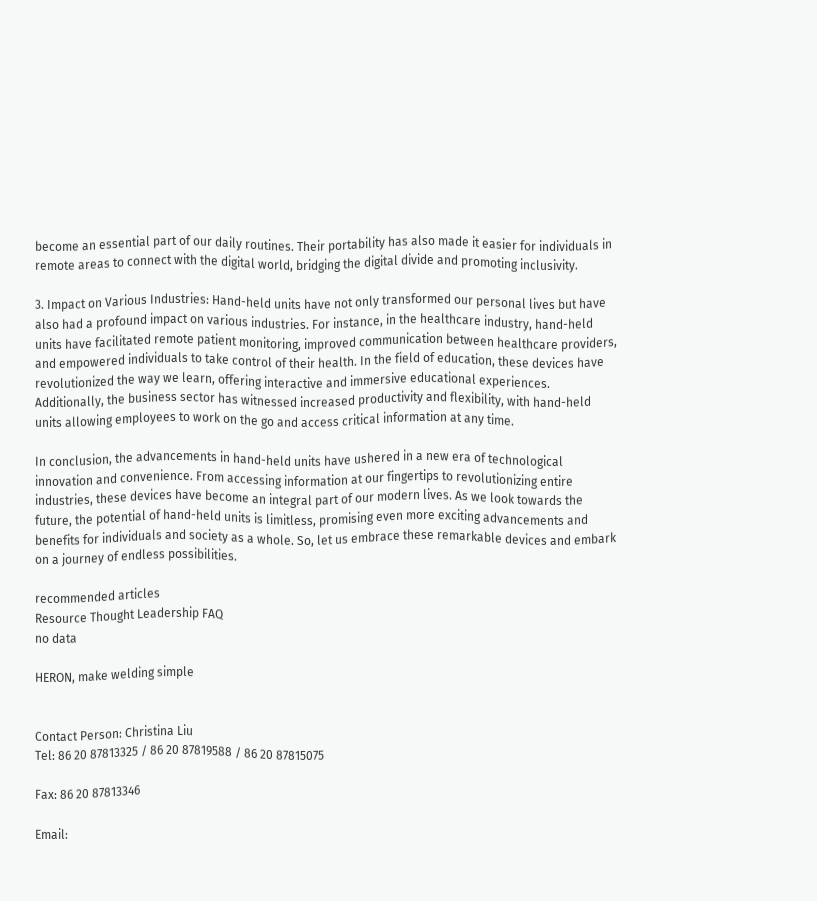become an essential part of our daily routines. Their portability has also made it easier for individuals in remote areas to connect with the digital world, bridging the digital divide and promoting inclusivity.

3. Impact on Various Industries: Hand-held units have not only transformed our personal lives but have also had a profound impact on various industries. For instance, in the healthcare industry, hand-held units have facilitated remote patient monitoring, improved communication between healthcare providers, and empowered individuals to take control of their health. In the field of education, these devices have revolutionized the way we learn, offering interactive and immersive educational experiences. Additionally, the business sector has witnessed increased productivity and flexibility, with hand-held units allowing employees to work on the go and access critical information at any time.

In conclusion, the advancements in hand-held units have ushered in a new era of technological innovation and convenience. From accessing information at our fingertips to revolutionizing entire industries, these devices have become an integral part of our modern lives. As we look towards the future, the potential of hand-held units is limitless, promising even more exciting advancements and benefits for individuals and society as a whole. So, let us embrace these remarkable devices and embark on a journey of endless possibilities.

recommended articles
Resource Thought Leadership FAQ
no data

HERON, make welding simple


Contact Person: Christina Liu
Tel: 86 20 87813325 / 86 20 87819588 / 86 20 87815075

Fax: 86 20 87813346

Email: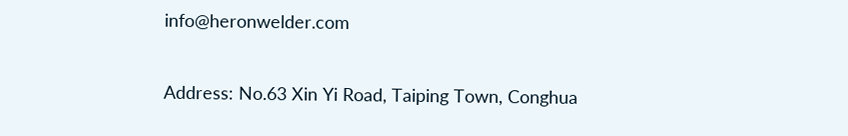info@heronwelder.com

Address: No.63 Xin Yi Road, Taiping Town, Conghua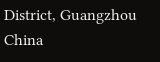District, Guangzhou China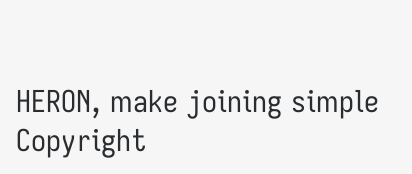HERON, make joining simple
Copyright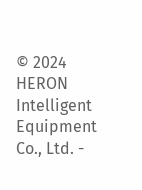© 2024 HERON Intelligent Equipment Co., Ltd. -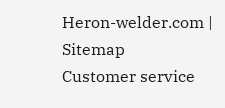Heron-welder.com | Sitemap
Customer service